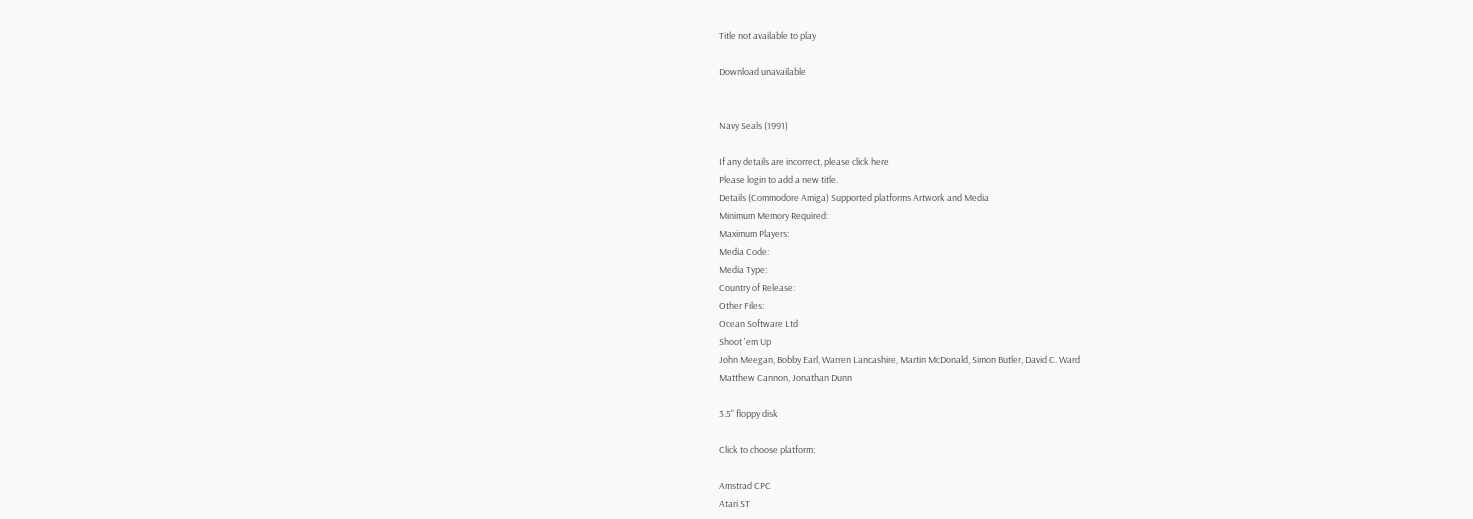Title not available to play

Download unavailable


Navy Seals (1991)

If any details are incorrect, please click here
Please login to add a new title.
Details (Commodore Amiga) Supported platforms Artwork and Media
Minimum Memory Required:
Maximum Players:
Media Code:
Media Type:
Country of Release:
Other Files:
Ocean Software Ltd
Shoot 'em Up
John Meegan, Bobby Earl, Warren Lancashire, Martin McDonald, Simon Butler, David C. Ward
Matthew Cannon, Jonathan Dunn

3.5" floppy disk

Click to choose platform:

Amstrad CPC
Atari ST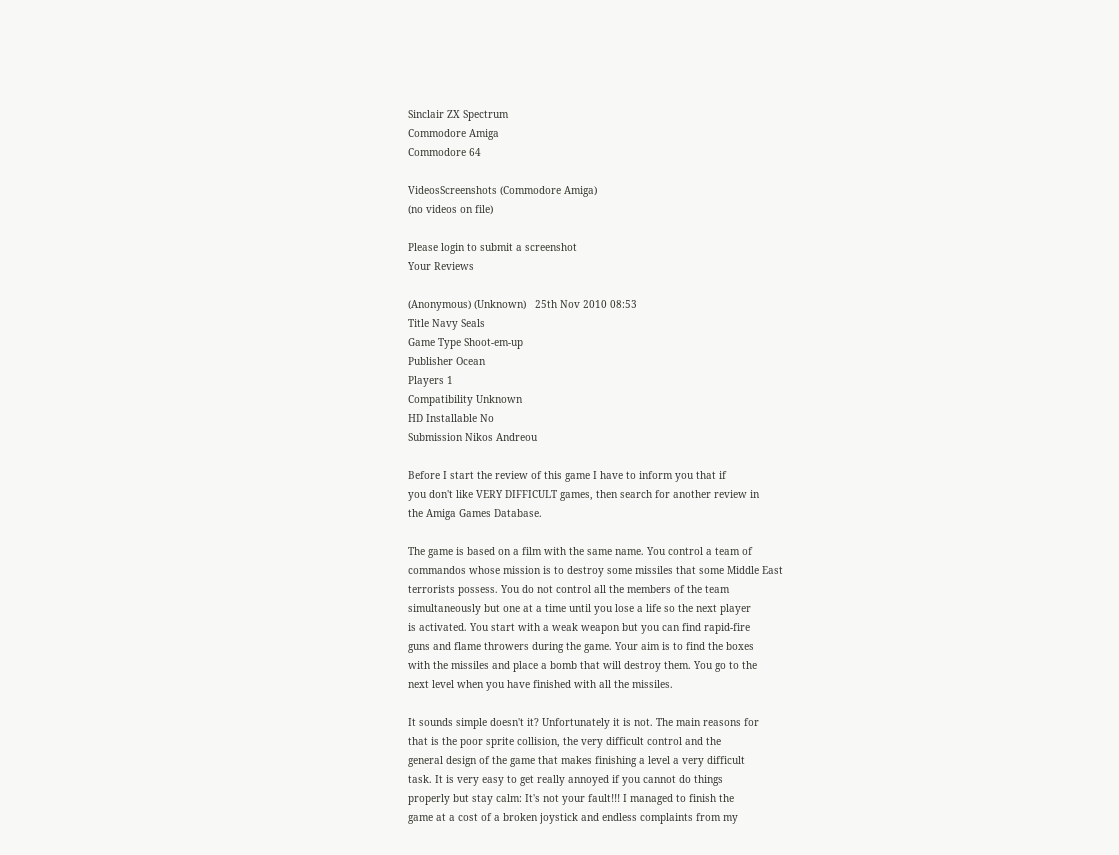Sinclair ZX Spectrum
Commodore Amiga
Commodore 64

VideosScreenshots (Commodore Amiga)
(no videos on file)

Please login to submit a screenshot
Your Reviews

(Anonymous) (Unknown)   25th Nov 2010 08:53
Title Navy Seals
Game Type Shoot-em-up
Publisher Ocean
Players 1
Compatibility Unknown
HD Installable No
Submission Nikos Andreou

Before I start the review of this game I have to inform you that if
you don't like VERY DIFFICULT games, then search for another review in
the Amiga Games Database.

The game is based on a film with the same name. You control a team of
commandos whose mission is to destroy some missiles that some Middle East
terrorists possess. You do not control all the members of the team
simultaneously but one at a time until you lose a life so the next player
is activated. You start with a weak weapon but you can find rapid-fire
guns and flame throwers during the game. Your aim is to find the boxes
with the missiles and place a bomb that will destroy them. You go to the
next level when you have finished with all the missiles.

It sounds simple doesn't it? Unfortunately it is not. The main reasons for
that is the poor sprite collision, the very difficult control and the
general design of the game that makes finishing a level a very difficult
task. It is very easy to get really annoyed if you cannot do things
properly but stay calm: It's not your fault!!! I managed to finish the
game at a cost of a broken joystick and endless complaints from my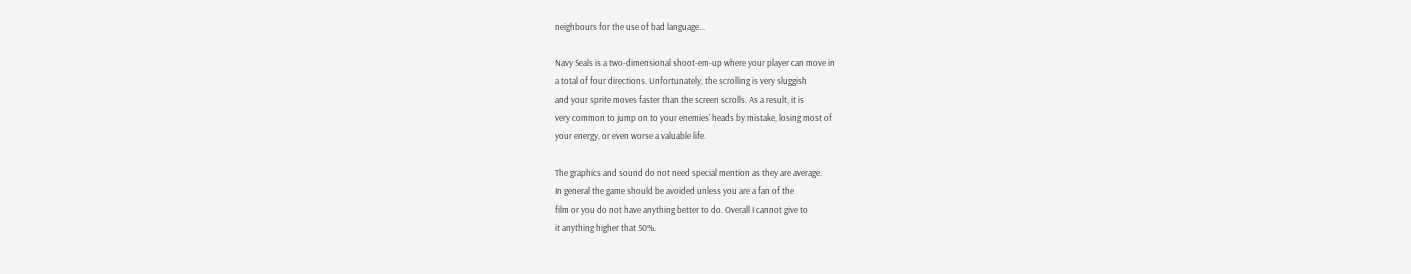neighbours for the use of bad language...

Navy Seals is a two-dimensional shoot-em-up where your player can move in
a total of four directions. Unfortunately, the scrolling is very sluggish
and your sprite moves faster than the screen scrolls. As a result, it is
very common to jump on to your enemies' heads by mistake, losing most of
your energy, or even worse a valuable life.

The graphics and sound do not need special mention as they are average.
In general the game should be avoided unless you are a fan of the
film or you do not have anything better to do. Overall I cannot give to
it anything higher that 50%.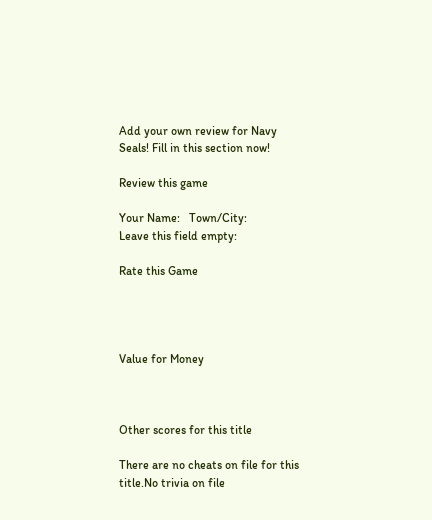Add your own review for Navy Seals! Fill in this section now!

Review this game

Your Name:   Town/City:
Leave this field empty:

Rate this Game




Value for Money



Other scores for this title

There are no cheats on file for this title.No trivia on file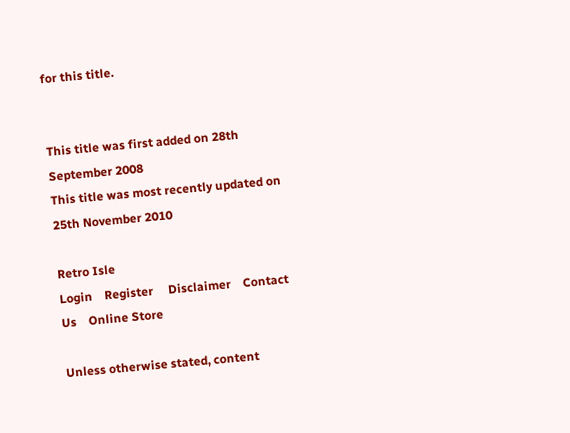for this title.


This title was first added on 28th September 2008
This title was most recently updated on 25th November 2010

Retro Isle
Login    Register     Disclaimer    Contact Us    Online Store

Unless otherwise stated, content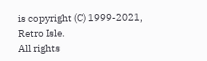is copyright (C) 1999-2021, Retro Isle.
All rights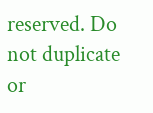reserved. Do not duplicate or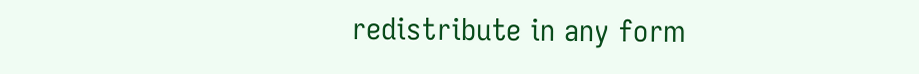redistribute in any form